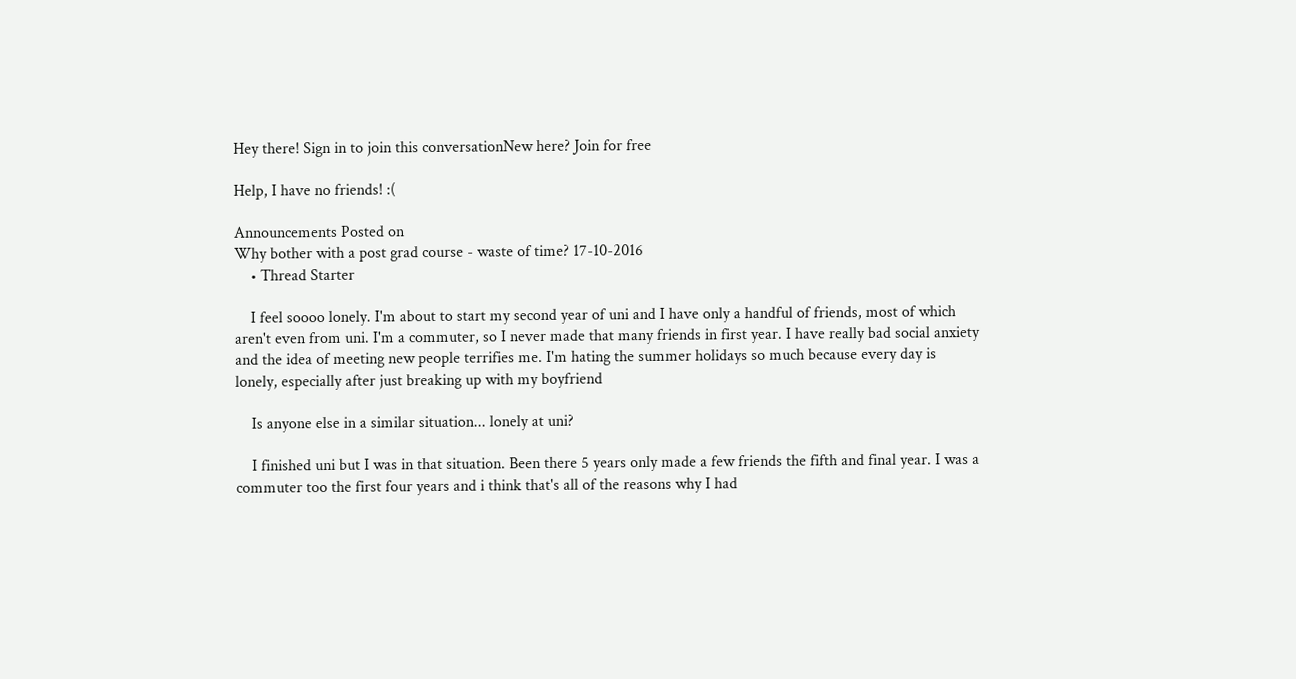Hey there! Sign in to join this conversationNew here? Join for free

Help, I have no friends! :(

Announcements Posted on
Why bother with a post grad course - waste of time? 17-10-2016
    • Thread Starter

    I feel soooo lonely. I'm about to start my second year of uni and I have only a handful of friends, most of which aren't even from uni. I'm a commuter, so I never made that many friends in first year. I have really bad social anxiety and the idea of meeting new people terrifies me. I'm hating the summer holidays so much because every day is lonely, especially after just breaking up with my boyfriend

    Is anyone else in a similar situation... lonely at uni?

    I finished uni but I was in that situation. Been there 5 years only made a few friends the fifth and final year. I was a commuter too the first four years and i think that's all of the reasons why I had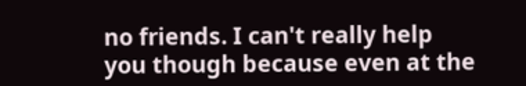no friends. I can't really help you though because even at the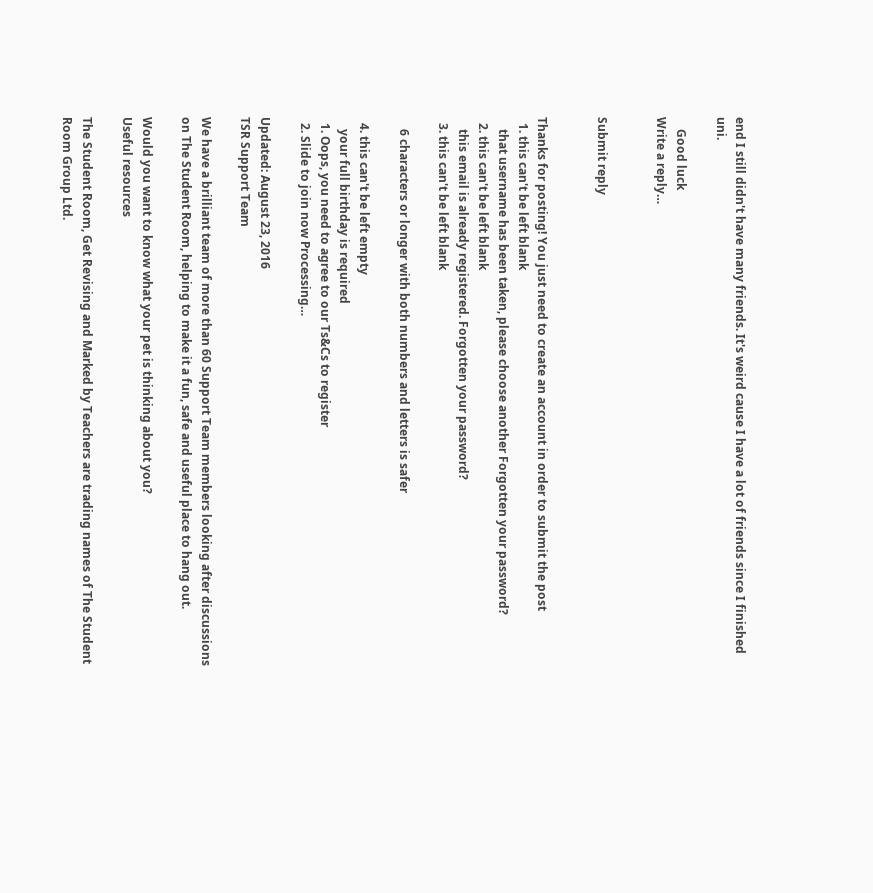end I still didn't have many friends. It's weird cause I have a lot of friends since I finished uni.

    Good luck
Write a reply…


Submit reply


Thanks for posting! You just need to create an account in order to submit the post
  1. this can't be left blank
    that username has been taken, please choose another Forgotten your password?
  2. this can't be left blank
    this email is already registered. Forgotten your password?
  3. this can't be left blank

    6 characters or longer with both numbers and letters is safer

  4. this can't be left empty
    your full birthday is required
  1. Oops, you need to agree to our Ts&Cs to register
  2. Slide to join now Processing…

Updated: August 23, 2016
TSR Support Team

We have a brilliant team of more than 60 Support Team members looking after discussions on The Student Room, helping to make it a fun, safe and useful place to hang out.

Would you want to know what your pet is thinking about you?
Useful resources

The Student Room, Get Revising and Marked by Teachers are trading names of The Student Room Group Ltd.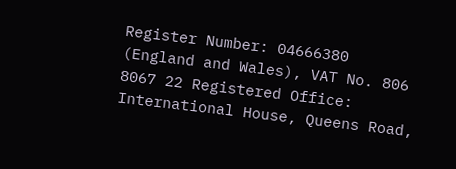Register Number: 04666380 (England and Wales), VAT No. 806 8067 22 Registered Office: International House, Queens Road,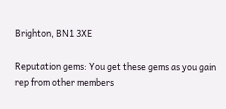Brighton, BN1 3XE

Reputation gems: You get these gems as you gain rep from other members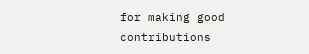for making good contributions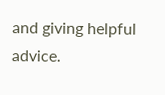and giving helpful advice.